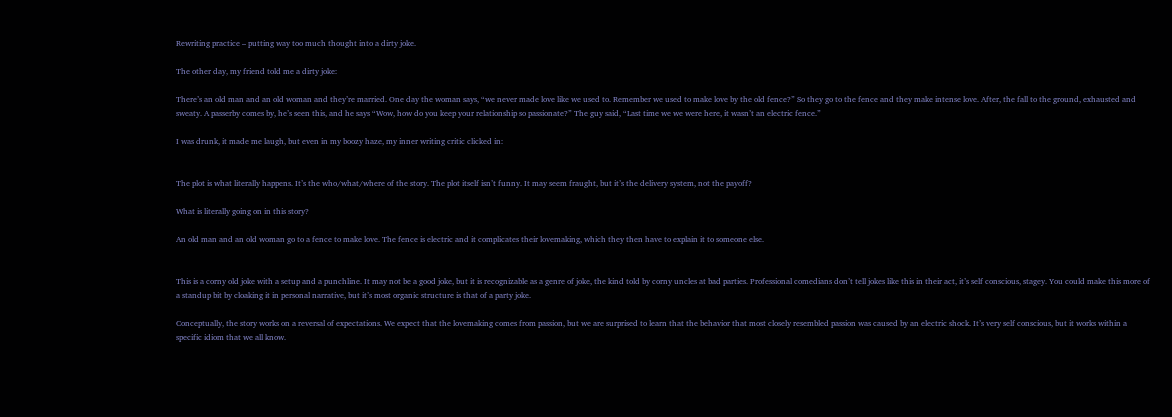Rewriting practice – putting way too much thought into a dirty joke.

The other day, my friend told me a dirty joke:

There’s an old man and an old woman and they’re married. One day the woman says, “we never made love like we used to. Remember we used to make love by the old fence?” So they go to the fence and they make intense love. After, the fall to the ground, exhausted and sweaty. A passerby comes by, he’s seen this, and he says “Wow, how do you keep your relationship so passionate?” The guy said, “Last time we we were here, it wasn’t an electric fence.”

I was drunk, it made me laugh, but even in my boozy haze, my inner writing critic clicked in:


The plot is what literally happens. It’s the who/what/where of the story. The plot itself isn’t funny. It may seem fraught, but it’s the delivery system, not the payoff?

What is literally going on in this story?

An old man and an old woman go to a fence to make love. The fence is electric and it complicates their lovemaking, which they then have to explain it to someone else.


This is a corny old joke with a setup and a punchline. It may not be a good joke, but it is recognizable as a genre of joke, the kind told by corny uncles at bad parties. Professional comedians don’t tell jokes like this in their act, it’s self conscious, stagey. You could make this more of a standup bit by cloaking it in personal narrative, but it’s most organic structure is that of a party joke.

Conceptually, the story works on a reversal of expectations. We expect that the lovemaking comes from passion, but we are surprised to learn that the behavior that most closely resembled passion was caused by an electric shock. It’s very self conscious, but it works within a specific idiom that we all know.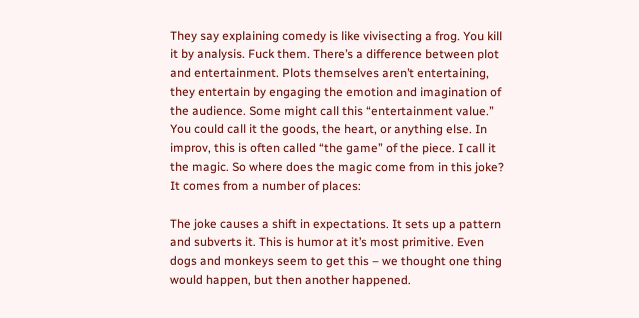They say explaining comedy is like vivisecting a frog. You kill it by analysis. Fuck them. There’s a difference between plot and entertainment. Plots themselves aren’t entertaining, they entertain by engaging the emotion and imagination of the audience. Some might call this “entertainment value.” You could call it the goods, the heart, or anything else. In improv, this is often called “the game” of the piece. I call it the magic. So where does the magic come from in this joke? It comes from a number of places:

The joke causes a shift in expectations. It sets up a pattern and subverts it. This is humor at it’s most primitive. Even dogs and monkeys seem to get this – we thought one thing would happen, but then another happened.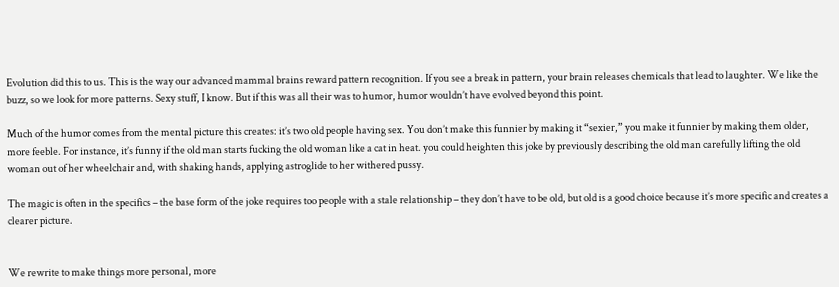Evolution did this to us. This is the way our advanced mammal brains reward pattern recognition. If you see a break in pattern, your brain releases chemicals that lead to laughter. We like the buzz, so we look for more patterns. Sexy stuff, I know. But if this was all their was to humor, humor wouldn’t have evolved beyond this point.

Much of the humor comes from the mental picture this creates: it’s two old people having sex. You don’t make this funnier by making it “sexier,” you make it funnier by making them older, more feeble. For instance, it’s funny if the old man starts fucking the old woman like a cat in heat. you could heighten this joke by previously describing the old man carefully lifting the old woman out of her wheelchair and, with shaking hands, applying astroglide to her withered pussy.

The magic is often in the specifics – the base form of the joke requires too people with a stale relationship – they don’t have to be old, but old is a good choice because it’s more specific and creates a clearer picture.


We rewrite to make things more personal, more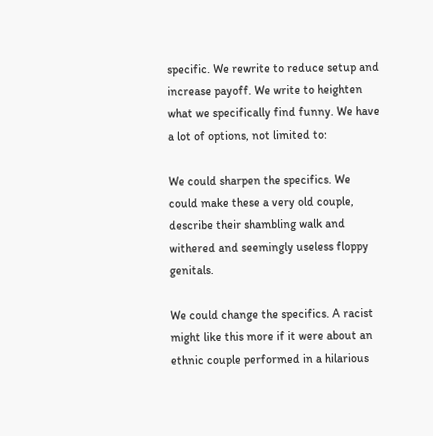specific. We rewrite to reduce setup and increase payoff. We write to heighten what we specifically find funny. We have a lot of options, not limited to:

We could sharpen the specifics. We could make these a very old couple, describe their shambling walk and withered and seemingly useless floppy genitals.

We could change the specifics. A racist might like this more if it were about an ethnic couple performed in a hilarious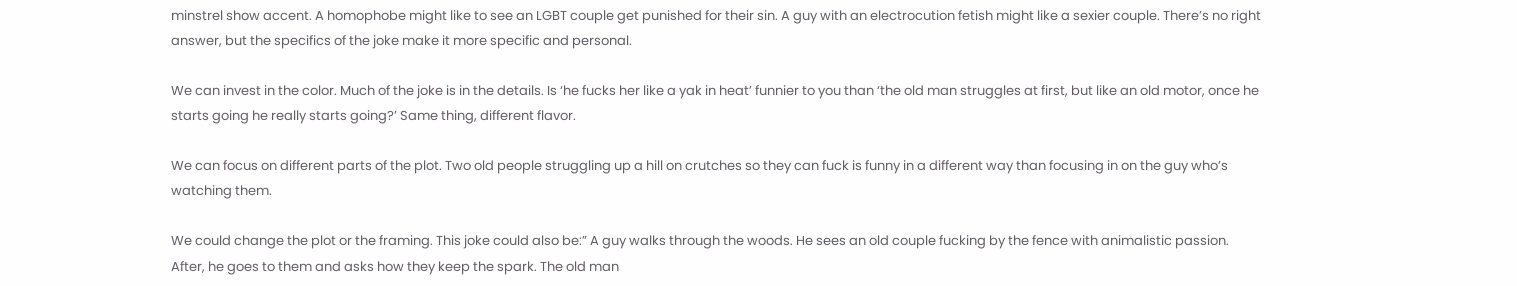minstrel show accent. A homophobe might like to see an LGBT couple get punished for their sin. A guy with an electrocution fetish might like a sexier couple. There’s no right answer, but the specifics of the joke make it more specific and personal.

We can invest in the color. Much of the joke is in the details. Is ‘he fucks her like a yak in heat’ funnier to you than ‘the old man struggles at first, but like an old motor, once he starts going he really starts going?’ Same thing, different flavor.

We can focus on different parts of the plot. Two old people struggling up a hill on crutches so they can fuck is funny in a different way than focusing in on the guy who’s watching them.

We could change the plot or the framing. This joke could also be:” A guy walks through the woods. He sees an old couple fucking by the fence with animalistic passion. After, he goes to them and asks how they keep the spark. The old man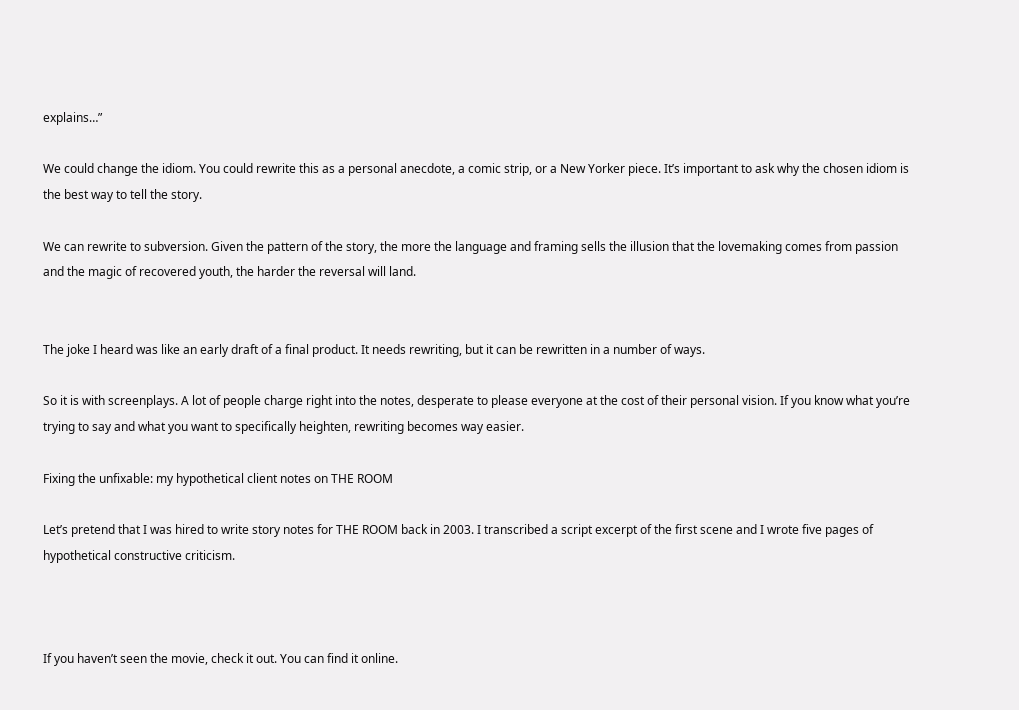explains…”

We could change the idiom. You could rewrite this as a personal anecdote, a comic strip, or a New Yorker piece. It’s important to ask why the chosen idiom is the best way to tell the story.

We can rewrite to subversion. Given the pattern of the story, the more the language and framing sells the illusion that the lovemaking comes from passion and the magic of recovered youth, the harder the reversal will land.


The joke I heard was like an early draft of a final product. It needs rewriting, but it can be rewritten in a number of ways.

So it is with screenplays. A lot of people charge right into the notes, desperate to please everyone at the cost of their personal vision. If you know what you’re trying to say and what you want to specifically heighten, rewriting becomes way easier.

Fixing the unfixable: my hypothetical client notes on THE ROOM

Let’s pretend that I was hired to write story notes for THE ROOM back in 2003. I transcribed a script excerpt of the first scene and I wrote five pages of hypothetical constructive criticism.



If you haven’t seen the movie, check it out. You can find it online.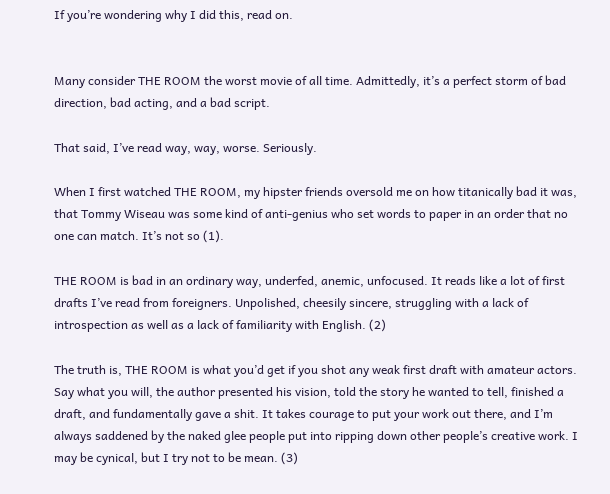If you’re wondering why I did this, read on.


Many consider THE ROOM the worst movie of all time. Admittedly, it’s a perfect storm of bad direction, bad acting, and a bad script.

That said, I’ve read way, way, worse. Seriously.

When I first watched THE ROOM, my hipster friends oversold me on how titanically bad it was, that Tommy Wiseau was some kind of anti-genius who set words to paper in an order that no one can match. It’s not so (1).

THE ROOM is bad in an ordinary way, underfed, anemic, unfocused. It reads like a lot of first drafts I’ve read from foreigners. Unpolished, cheesily sincere, struggling with a lack of introspection as well as a lack of familiarity with English. (2)

The truth is, THE ROOM is what you’d get if you shot any weak first draft with amateur actors. Say what you will, the author presented his vision, told the story he wanted to tell, finished a draft, and fundamentally gave a shit. It takes courage to put your work out there, and I’m always saddened by the naked glee people put into ripping down other people’s creative work. I may be cynical, but I try not to be mean. (3)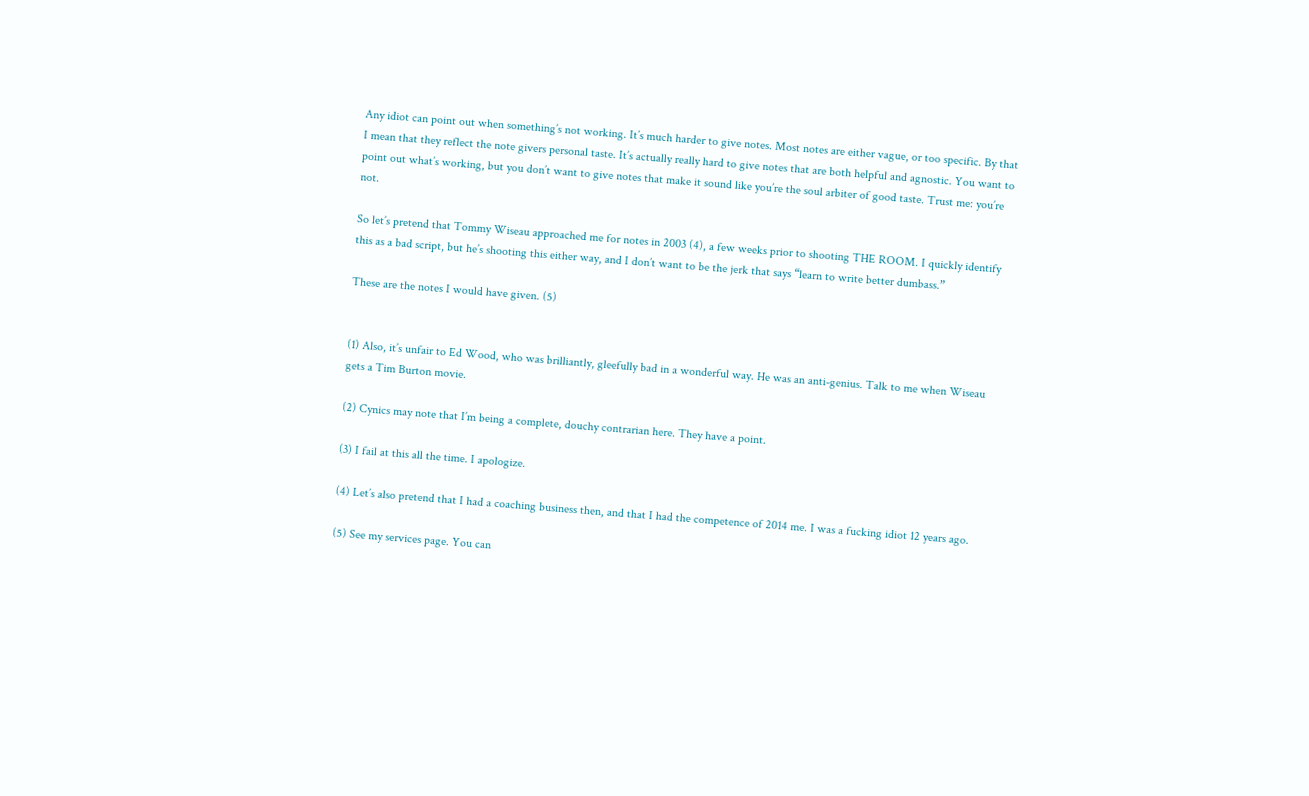Any idiot can point out when something’s not working. It’s much harder to give notes. Most notes are either vague, or too specific. By that I mean that they reflect the note givers personal taste. It’s actually really hard to give notes that are both helpful and agnostic. You want to point out what’s working, but you don’t want to give notes that make it sound like you’re the soul arbiter of good taste. Trust me: you’re not.

So let’s pretend that Tommy Wiseau approached me for notes in 2003 (4), a few weeks prior to shooting THE ROOM. I quickly identify this as a bad script, but he’s shooting this either way, and I don’t want to be the jerk that says “learn to write better dumbass.”

These are the notes I would have given. (5)


(1) Also, it’s unfair to Ed Wood, who was brilliantly, gleefully bad in a wonderful way. He was an anti-genius. Talk to me when Wiseau gets a Tim Burton movie.

(2) Cynics may note that I’m being a complete, douchy contrarian here. They have a point.

(3) I fail at this all the time. I apologize.

(4) Let’s also pretend that I had a coaching business then, and that I had the competence of 2014 me. I was a fucking idiot 12 years ago.

(5) See my services page. You can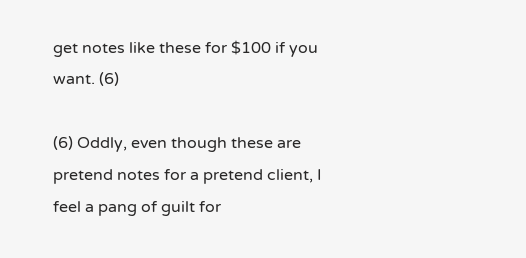get notes like these for $100 if you want. (6)

(6) Oddly, even though these are pretend notes for a pretend client, I feel a pang of guilt for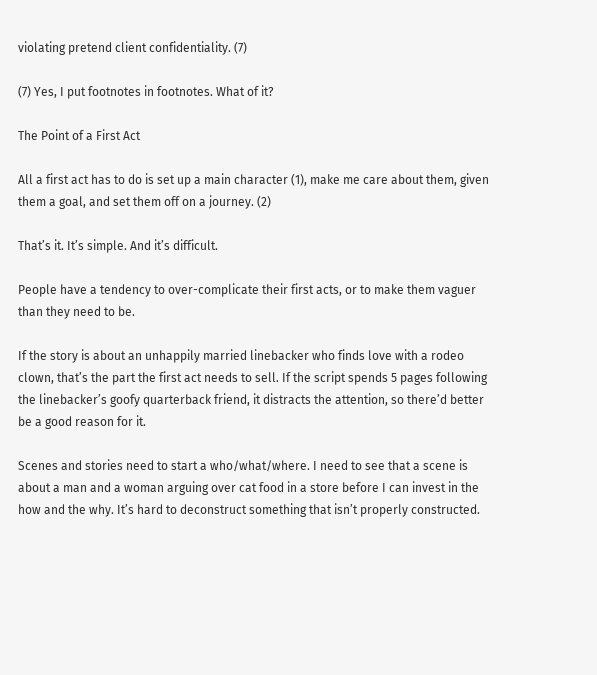violating pretend client confidentiality. (7)

(7) Yes, I put footnotes in footnotes. What of it?

The Point of a First Act

All a first act has to do is set up a main character (1), make me care about them, given them a goal, and set them off on a journey. (2)

That’s it. It’s simple. And it’s difficult.

People have a tendency to over-complicate their first acts, or to make them vaguer than they need to be.

If the story is about an unhappily married linebacker who finds love with a rodeo clown, that’s the part the first act needs to sell. If the script spends 5 pages following the linebacker’s goofy quarterback friend, it distracts the attention, so there’d better be a good reason for it.

Scenes and stories need to start a who/what/where. I need to see that a scene is about a man and a woman arguing over cat food in a store before I can invest in the how and the why. It’s hard to deconstruct something that isn’t properly constructed.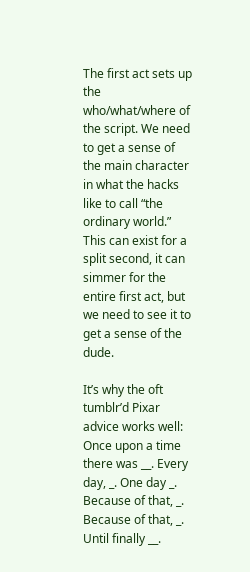The first act sets up the who/what/where of the script. We need to get a sense of the main character in what the hacks like to call “the ordinary world.” This can exist for a split second, it can simmer for the entire first act, but we need to see it to get a sense of the dude.

It’s why the oft tumblr’d Pixar advice works well: Once upon a time there was __. Every day, _. One day _. Because of that, _. Because of that, _. Until finally __.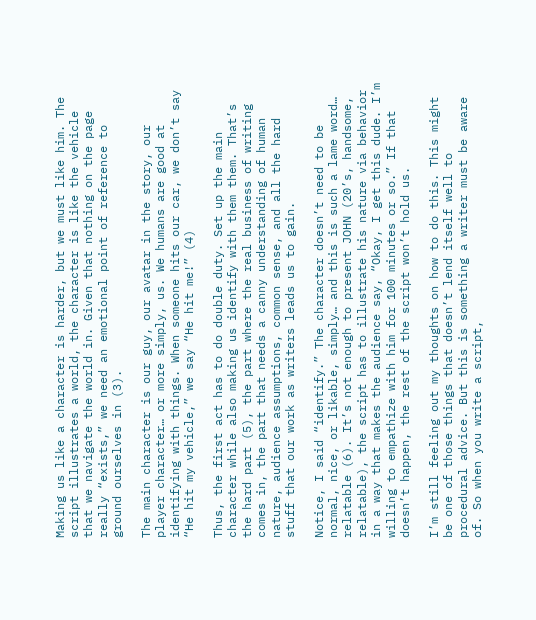Making us like a character is harder, but we must like him. The script illustrates a world, the character is like the vehicle that we navigate the world in. Given that nothing on the page really “exists,” we need an emotional point of reference to ground ourselves in (3).

The main character is our guy, our avatar in the story, our player character… or more simply, us. We humans are good at identifying with things. When someone hits our car, we don’t say “He hit my vehicle,” we say “He hit me!” (4)

Thus, the first act has to do double duty. Set up the main character while also making us identify with them them. That’s the hard part (5), the part where the real business of writing comes in, the part that needs a canny understanding of human nature, audience assumptions, common sense, and all the hard stuff that our work as writers leads us to gain.

Notice, I said “identify.” The character doesn’t need to be normal, nice, or likable, simply… and this is such a lame word… relatable (6). It’s not enough to present JOHN (20’s, handsome, relatable), the script has to illustrate his nature via behavior in a way that makes the audience say, “Okay, I get this dude. I’m willing to empathize with him for 100 minutes or so.” If that doesn’t happen, the rest of the script won’t hold us.

I’m still feeling out my thoughts on how to do this. This might be one of those things that doesn’t lend itself well to procedural advice. But this is something a writer must be aware of. So when you write a script,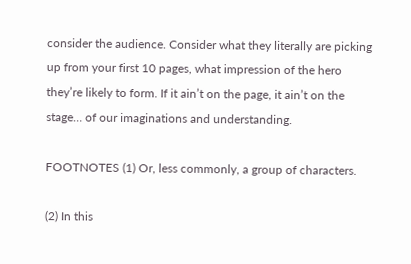consider the audience. Consider what they literally are picking up from your first 10 pages, what impression of the hero they’re likely to form. If it ain’t on the page, it ain’t on the stage… of our imaginations and understanding.

FOOTNOTES (1) Or, less commonly, a group of characters.

(2) In this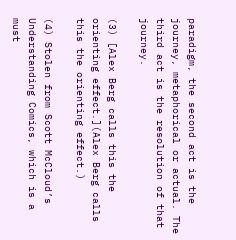paradigm, the second act is the journey, metaphorical or actual. The third act is the resolution of that journey.

(3) [Alex Berg calls this the orienting effect.](Alex Berg calls this the orienting effect.)

(4) Stolen from Scott McCloud’s Understanding Comics, which is a must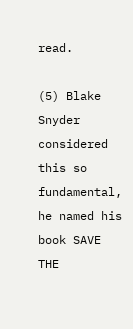read.

(5) Blake Snyder considered this so fundamental, he named his book SAVE THE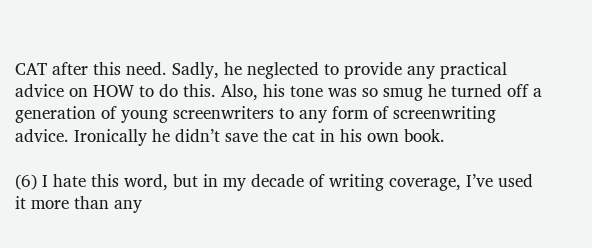CAT after this need. Sadly, he neglected to provide any practical advice on HOW to do this. Also, his tone was so smug he turned off a generation of young screenwriters to any form of screenwriting advice. Ironically he didn’t save the cat in his own book.

(6) I hate this word, but in my decade of writing coverage, I’ve used it more than any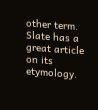other term. Slate has a great article on its etymology.